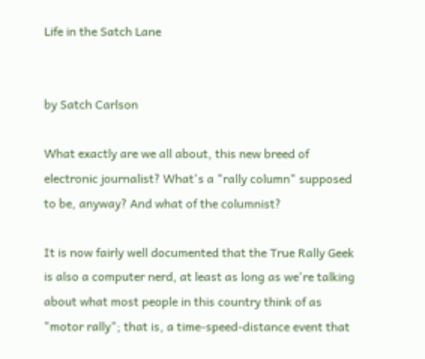Life in the Satch Lane


by Satch Carlson

What exactly are we all about, this new breed of electronic journalist? What's a "rally column" supposed to be, anyway? And what of the columnist?

It is now fairly well documented that the True Rally Geek is also a computer nerd, at least as long as we're talking about what most people in this country think of as "motor rally"; that is, a time-speed-distance event that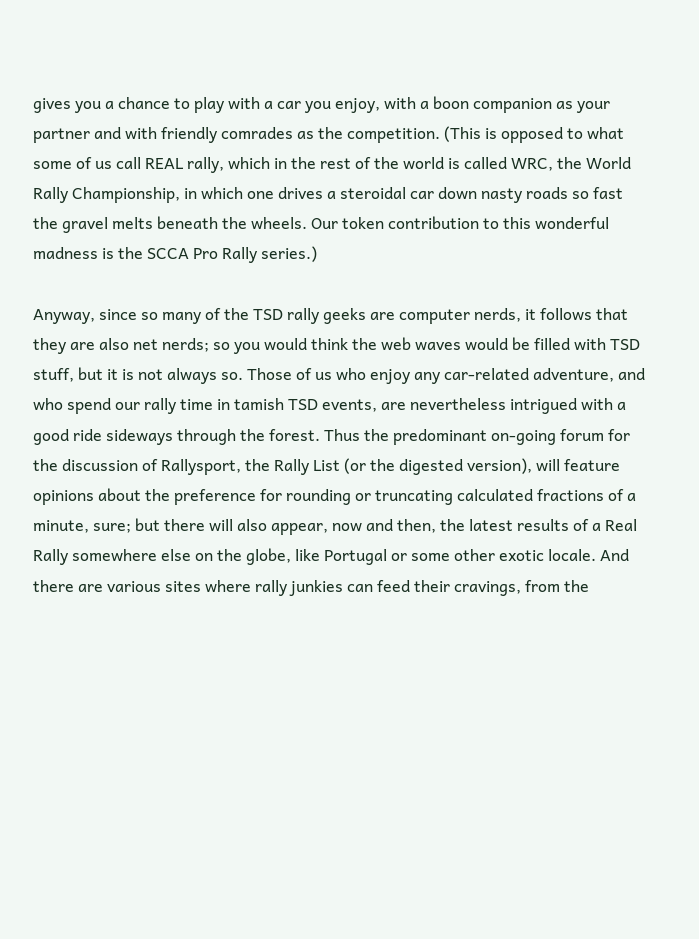gives you a chance to play with a car you enjoy, with a boon companion as your partner and with friendly comrades as the competition. (This is opposed to what some of us call REAL rally, which in the rest of the world is called WRC, the World Rally Championship, in which one drives a steroidal car down nasty roads so fast the gravel melts beneath the wheels. Our token contribution to this wonderful madness is the SCCA Pro Rally series.)

Anyway, since so many of the TSD rally geeks are computer nerds, it follows that they are also net nerds; so you would think the web waves would be filled with TSD stuff, but it is not always so. Those of us who enjoy any car-related adventure, and who spend our rally time in tamish TSD events, are nevertheless intrigued with a good ride sideways through the forest. Thus the predominant on-going forum for the discussion of Rallysport, the Rally List (or the digested version), will feature opinions about the preference for rounding or truncating calculated fractions of a minute, sure; but there will also appear, now and then, the latest results of a Real Rally somewhere else on the globe, like Portugal or some other exotic locale. And there are various sites where rally junkies can feed their cravings, from the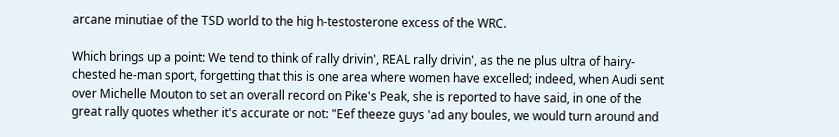arcane minutiae of the TSD world to the hig h-testosterone excess of the WRC.

Which brings up a point: We tend to think of rally drivin', REAL rally drivin', as the ne plus ultra of hairy-chested he-man sport, forgetting that this is one area where women have excelled; indeed, when Audi sent over Michelle Mouton to set an overall record on Pike's Peak, she is reported to have said, in one of the great rally quotes whether it's accurate or not: "Eef theeze guys 'ad any boules, we would turn around and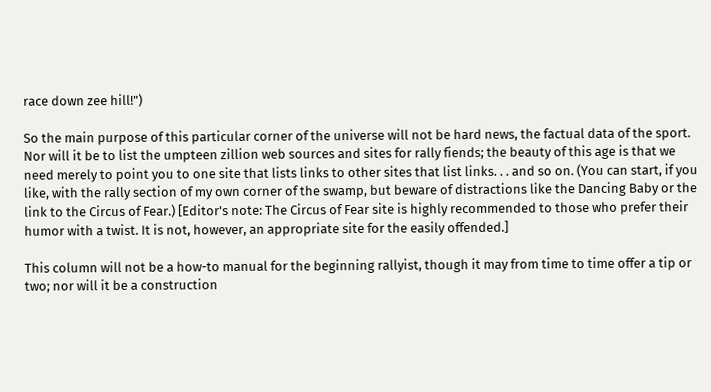race down zee hill!")

So the main purpose of this particular corner of the universe will not be hard news, the factual data of the sport. Nor will it be to list the umpteen zillion web sources and sites for rally fiends; the beauty of this age is that we need merely to point you to one site that lists links to other sites that list links. . . and so on. (You can start, if you like, with the rally section of my own corner of the swamp, but beware of distractions like the Dancing Baby or the link to the Circus of Fear.) [Editor's note: The Circus of Fear site is highly recommended to those who prefer their humor with a twist. It is not, however, an appropriate site for the easily offended.]

This column will not be a how-to manual for the beginning rallyist, though it may from time to time offer a tip or two; nor will it be a construction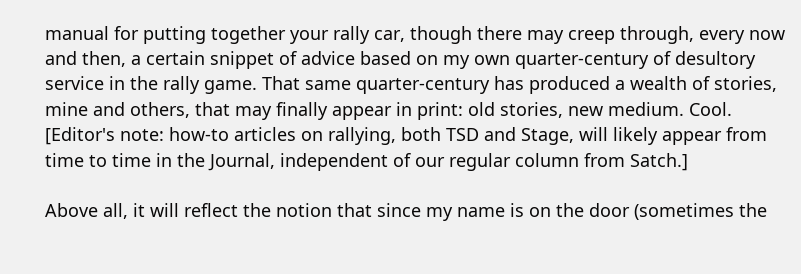manual for putting together your rally car, though there may creep through, every now and then, a certain snippet of advice based on my own quarter-century of desultory service in the rally game. That same quarter-century has produced a wealth of stories, mine and others, that may finally appear in print: old stories, new medium. Cool. [Editor's note: how-to articles on rallying, both TSD and Stage, will likely appear from time to time in the Journal, independent of our regular column from Satch.]

Above all, it will reflect the notion that since my name is on the door (sometimes the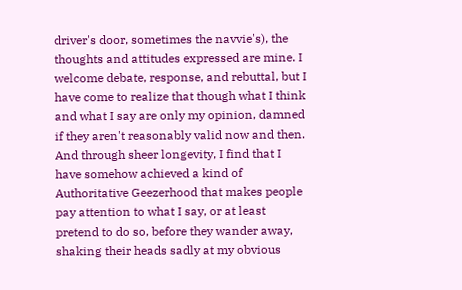driver's door, sometimes the navvie's), the thoughts and attitudes expressed are mine. I welcome debate, response, and rebuttal, but I have come to realize that though what I think and what I say are only my opinion, damned if they aren't reasonably valid now and then. And through sheer longevity, I find that I have somehow achieved a kind of Authoritative Geezerhood that makes people pay attention to what I say, or at least pretend to do so, before they wander away, shaking their heads sadly at my obvious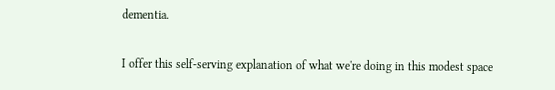dementia.

I offer this self-serving explanation of what we're doing in this modest space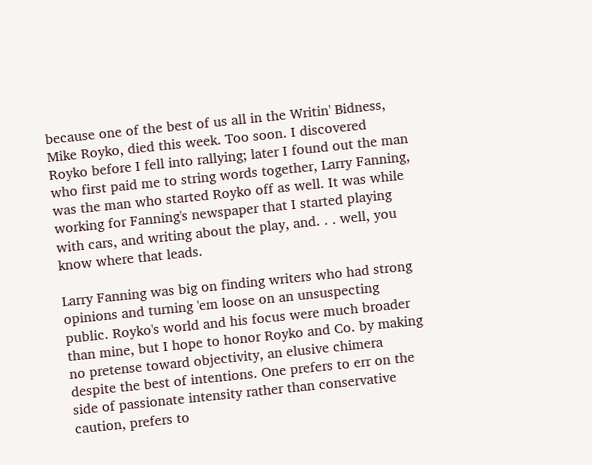because one of the best of us all in the Writin' Bidness, Mike Royko, died this week. Too soon. I discovered Royko before I fell into rallying; later I found out the man who first paid me to string words together, Larry Fanning, was the man who started Royko off as well. It was while working for Fanning's newspaper that I started playing with cars, and writing about the play, and. . . well, you know where that leads.

Larry Fanning was big on finding writers who had strong opinions and turning 'em loose on an unsuspecting public. Royko's world and his focus were much broader than mine, but I hope to honor Royko and Co. by making no pretense toward objectivity, an elusive chimera despite the best of intentions. One prefers to err on the side of passionate intensity rather than conservative caution, prefers to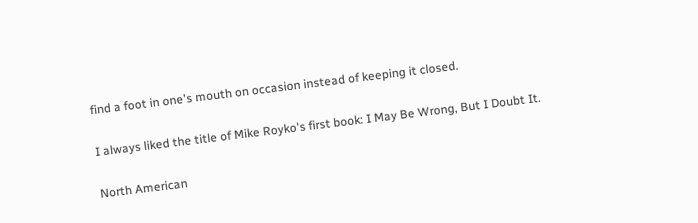find a foot in one's mouth on occasion instead of keeping it closed.

I always liked the title of Mike Royko's first book: I May Be Wrong, But I Doubt It.

North American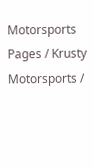Motorsports Pages / Krusty Motorsports /